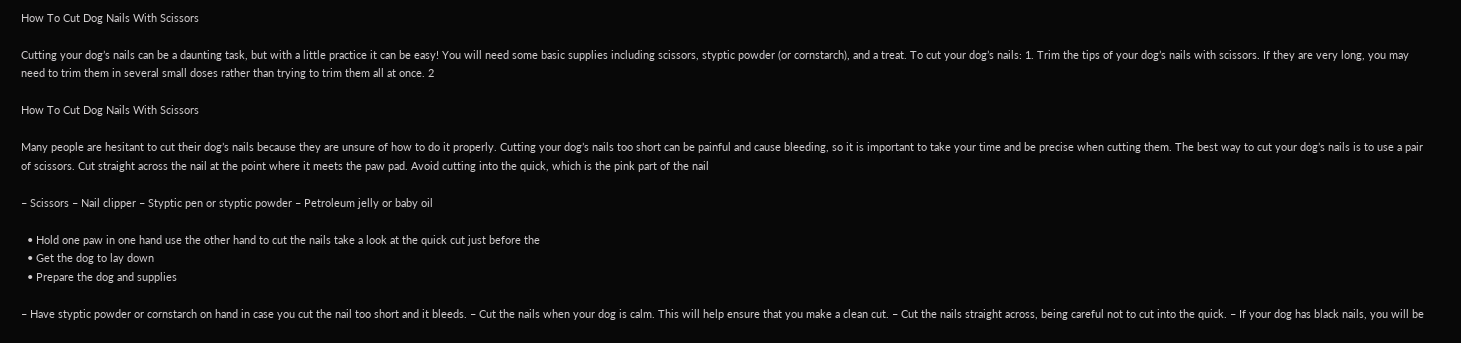How To Cut Dog Nails With Scissors

Cutting your dog’s nails can be a daunting task, but with a little practice it can be easy! You will need some basic supplies including scissors, styptic powder (or cornstarch), and a treat. To cut your dog’s nails: 1. Trim the tips of your dog’s nails with scissors. If they are very long, you may need to trim them in several small doses rather than trying to trim them all at once. 2

How To Cut Dog Nails With Scissors

Many people are hesitant to cut their dog’s nails because they are unsure of how to do it properly. Cutting your dog’s nails too short can be painful and cause bleeding, so it is important to take your time and be precise when cutting them. The best way to cut your dog’s nails is to use a pair of scissors. Cut straight across the nail at the point where it meets the paw pad. Avoid cutting into the quick, which is the pink part of the nail

– Scissors – Nail clipper – Styptic pen or styptic powder – Petroleum jelly or baby oil

  • Hold one paw in one hand use the other hand to cut the nails take a look at the quick cut just before the
  • Get the dog to lay down
  • Prepare the dog and supplies

– Have styptic powder or cornstarch on hand in case you cut the nail too short and it bleeds. – Cut the nails when your dog is calm. This will help ensure that you make a clean cut. – Cut the nails straight across, being careful not to cut into the quick. – If your dog has black nails, you will be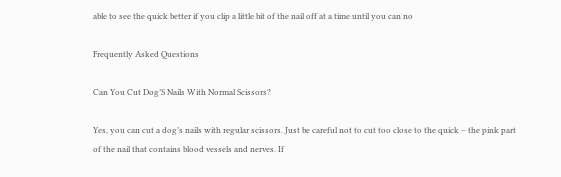able to see the quick better if you clip a little bit of the nail off at a time until you can no

Frequently Asked Questions

Can You Cut Dog’S Nails With Normal Scissors?

Yes, you can cut a dog’s nails with regular scissors. Just be careful not to cut too close to the quick – the pink part of the nail that contains blood vessels and nerves. If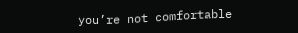you’re not comfortable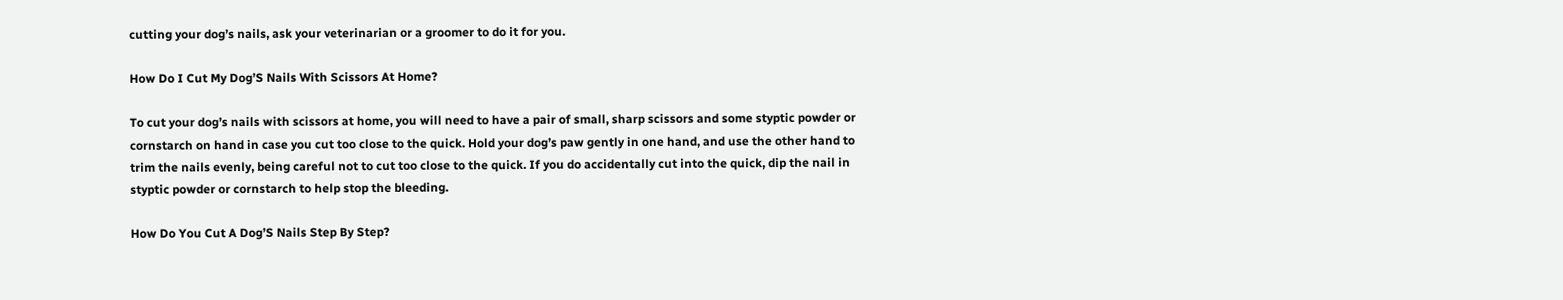cutting your dog’s nails, ask your veterinarian or a groomer to do it for you.

How Do I Cut My Dog’S Nails With Scissors At Home?

To cut your dog’s nails with scissors at home, you will need to have a pair of small, sharp scissors and some styptic powder or cornstarch on hand in case you cut too close to the quick. Hold your dog’s paw gently in one hand, and use the other hand to trim the nails evenly, being careful not to cut too close to the quick. If you do accidentally cut into the quick, dip the nail in styptic powder or cornstarch to help stop the bleeding.

How Do You Cut A Dog’S Nails Step By Step?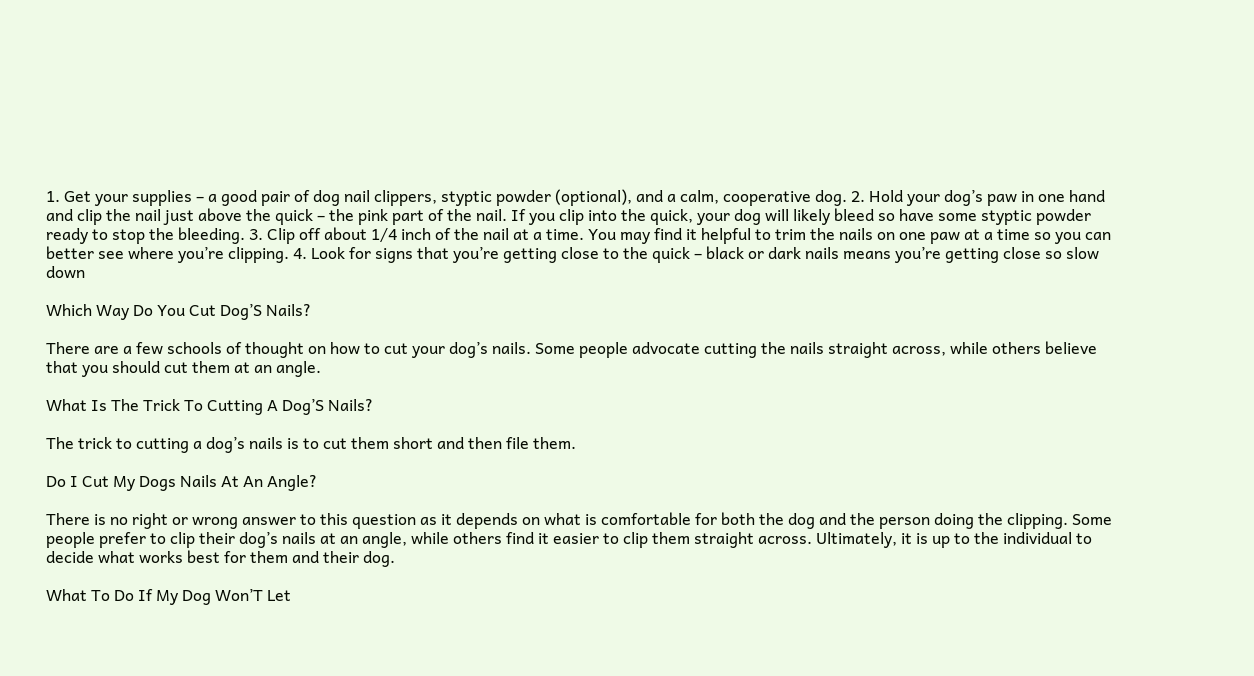1. Get your supplies – a good pair of dog nail clippers, styptic powder (optional), and a calm, cooperative dog. 2. Hold your dog’s paw in one hand and clip the nail just above the quick – the pink part of the nail. If you clip into the quick, your dog will likely bleed so have some styptic powder ready to stop the bleeding. 3. Clip off about 1/4 inch of the nail at a time. You may find it helpful to trim the nails on one paw at a time so you can better see where you’re clipping. 4. Look for signs that you’re getting close to the quick – black or dark nails means you’re getting close so slow down

Which Way Do You Cut Dog’S Nails?

There are a few schools of thought on how to cut your dog’s nails. Some people advocate cutting the nails straight across, while others believe that you should cut them at an angle.

What Is The Trick To Cutting A Dog’S Nails?

The trick to cutting a dog’s nails is to cut them short and then file them.

Do I Cut My Dogs Nails At An Angle?

There is no right or wrong answer to this question as it depends on what is comfortable for both the dog and the person doing the clipping. Some people prefer to clip their dog’s nails at an angle, while others find it easier to clip them straight across. Ultimately, it is up to the individual to decide what works best for them and their dog.

What To Do If My Dog Won’T Let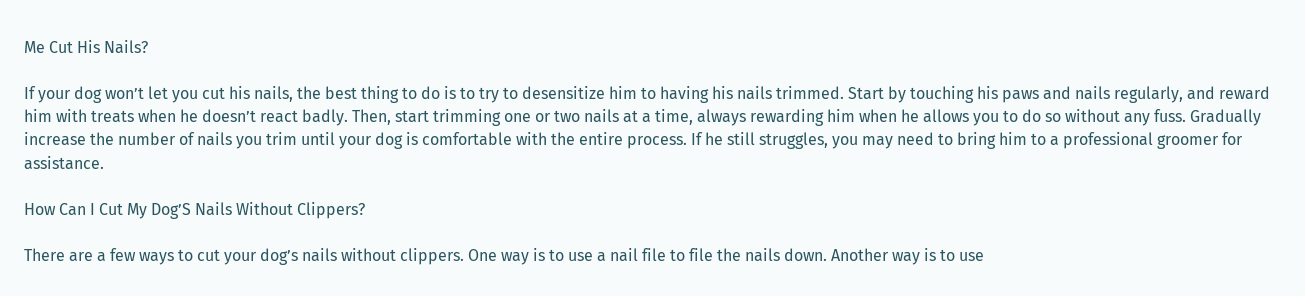Me Cut His Nails?

If your dog won’t let you cut his nails, the best thing to do is to try to desensitize him to having his nails trimmed. Start by touching his paws and nails regularly, and reward him with treats when he doesn’t react badly. Then, start trimming one or two nails at a time, always rewarding him when he allows you to do so without any fuss. Gradually increase the number of nails you trim until your dog is comfortable with the entire process. If he still struggles, you may need to bring him to a professional groomer for assistance.

How Can I Cut My Dog’S Nails Without Clippers?

There are a few ways to cut your dog’s nails without clippers. One way is to use a nail file to file the nails down. Another way is to use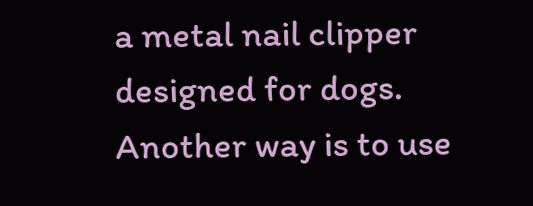a metal nail clipper designed for dogs. Another way is to use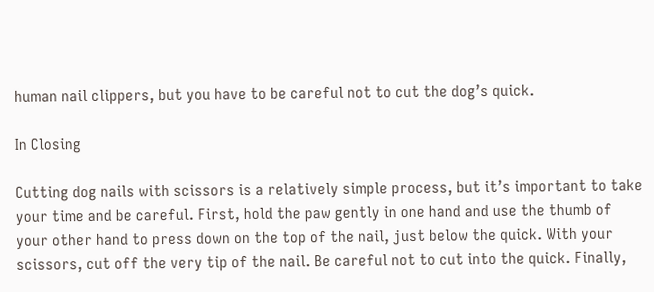human nail clippers, but you have to be careful not to cut the dog’s quick.

In Closing

Cutting dog nails with scissors is a relatively simple process, but it’s important to take your time and be careful. First, hold the paw gently in one hand and use the thumb of your other hand to press down on the top of the nail, just below the quick. With your scissors, cut off the very tip of the nail. Be careful not to cut into the quick. Finally,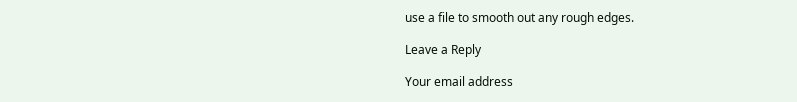use a file to smooth out any rough edges.

Leave a Reply

Your email address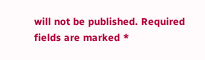will not be published. Required fields are marked *